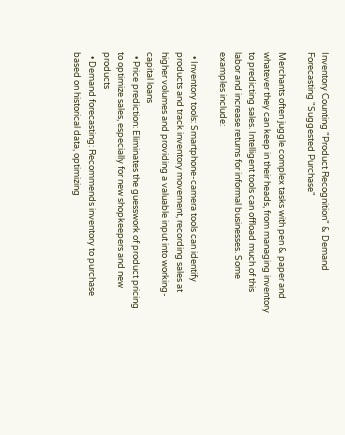Inventory Counting "Product Recognition" & Demand Forecasting "Suggested Purchase"

Merchants often juggle complex tasks with pen & paper and whatever they can keep in their heads, from managing inventory to predicting sales. Intelligent tools can offload much of this labor and increase returns for informal businesses. Some examples include:

  • Inventory tools: Smartphone-camera tools can identify products and track inventory movement, recording sales at higher volumes and providing a valuable input into working-capital loans
  • Price prediction: Eliminates the guesswork of product pricing to optimize sales, especially for new shopkeepers and new products
  • Demand forecasting: Recommends inventory to purchase based on historical data, optimizing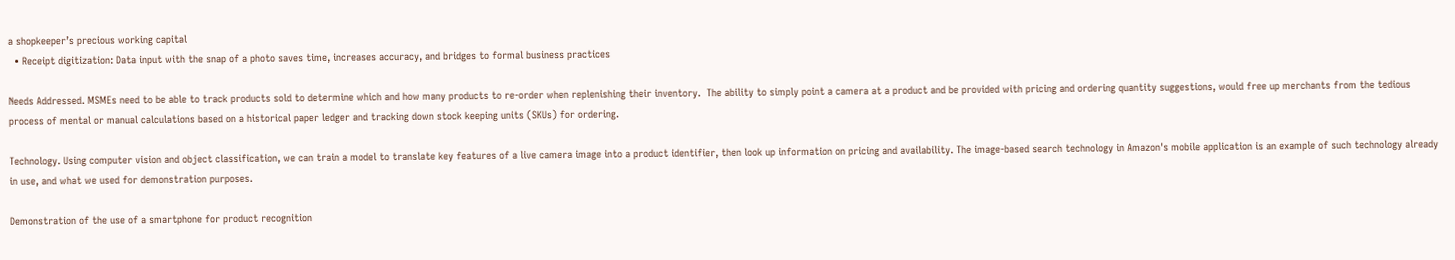a shopkeeper’s precious working capital
  • Receipt digitization: Data input with the snap of a photo saves time, increases accuracy, and bridges to formal business practices

Needs Addressed. MSMEs need to be able to track products sold to determine which and how many products to re-order when replenishing their inventory.  The ability to simply point a camera at a product and be provided with pricing and ordering quantity suggestions, would free up merchants from the tedious process of mental or manual calculations based on a historical paper ledger and tracking down stock keeping units (SKUs) for ordering.

Technology. Using computer vision and object classification, we can train a model to translate key features of a live camera image into a product identifier, then look up information on pricing and availability. The image-based search technology in Amazon's mobile application is an example of such technology already in use, and what we used for demonstration purposes.

Demonstration of the use of a smartphone for product recognition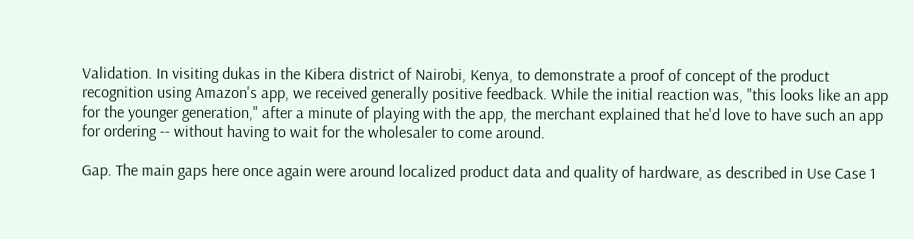Validation. In visiting dukas in the Kibera district of Nairobi, Kenya, to demonstrate a proof of concept of the product recognition using Amazon's app, we received generally positive feedback. While the initial reaction was, "this looks like an app for the younger generation," after a minute of playing with the app, the merchant explained that he'd love to have such an app for ordering -- without having to wait for the wholesaler to come around.

Gap. The main gaps here once again were around localized product data and quality of hardware, as described in Use Case 1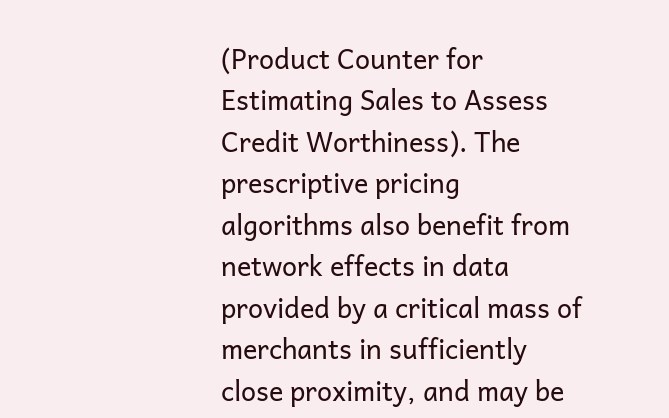(Product Counter for Estimating Sales to Assess Credit Worthiness). The prescriptive pricing algorithms also benefit from network effects in data provided by a critical mass of merchants in sufficiently close proximity, and may be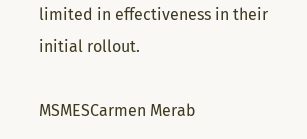limited in effectiveness in their initial rollout.

MSMESCarmen Merab